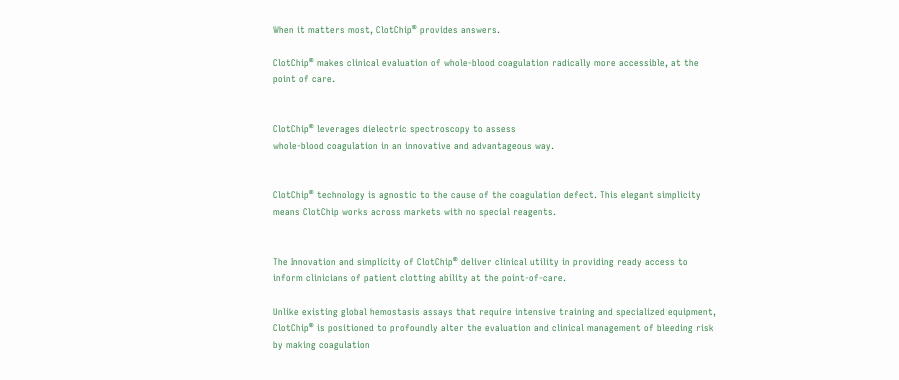When it matters most, ClotChip® provides answers.

ClotChip® makes clinical evaluation of whole-blood coagulation radically more accessible, at the point of care.


ClotChip® leverages dielectric spectroscopy to assess
whole-blood coagulation in an innovative and advantageous way.


ClotChip® technology is agnostic to the cause of the coagulation defect. This elegant simplicity means ClotChip works across markets with no special reagents.


The Innovation and simplicity of ClotChip® deliver clinical utility in providing ready access to inform clinicians of patient clotting ability at the point-of-care.

Unlike existing global hemostasis assays that require intensive training and specialized equipment, ClotChip® is positioned to profoundly alter the evaluation and clinical management of bleeding risk by making coagulation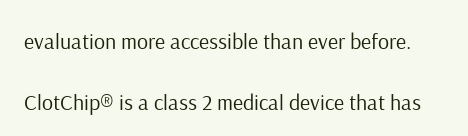evaluation more accessible than ever before.

ClotChip® is a class 2 medical device that has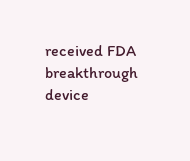received FDA breakthrough device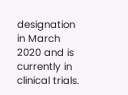designation in March 2020 and is currently in clinical trials.